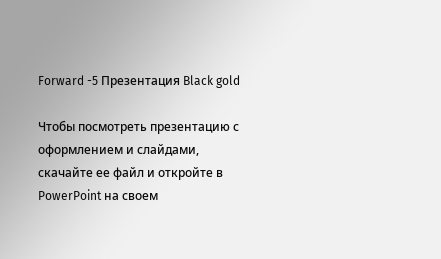Forward -5 Презентация Black gold

Чтобы посмотреть презентацию с оформлением и слайдами, скачайте ее файл и откройте в PowerPoint на своем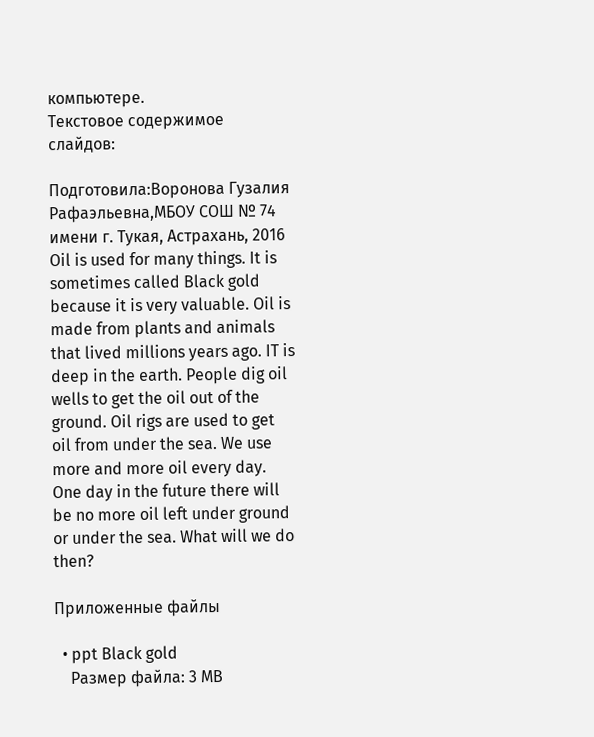компьютере.
Текстовое содержимое слайдов:

Подготовила:Воронова Гузалия Рафаэльевна,МБОУ СОШ № 74 имени г. Тукая, Астрахань, 2016 Oil is used for many things. It is sometimes called Black gold because it is very valuable. Oil is made from plants and animals that lived millions years ago. IT is deep in the earth. People dig oil wells to get the oil out of the ground. Oil rigs are used to get oil from under the sea. We use more and more oil every day. One day in the future there will be no more oil left under ground or under the sea. What will we do then?

Приложенные файлы

  • ppt Black gold
    Размер файла: 3 MB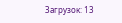Загрузок: 13